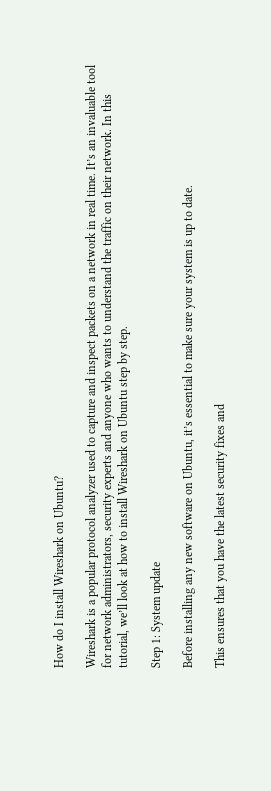How do I install Wireshark on Ubuntu?

Wireshark is a popular protocol analyzer used to capture and inspect packets on a network in real time. It’s an invaluable tool for network administrators, security experts and anyone who wants to understand the traffic on their network. In this tutorial, we’ll look at how to install Wireshark on Ubuntu step by step.

Step 1: System update

Before installing any new software on Ubuntu, it’s essential to make sure your system is up to date.

This ensures that you have the latest security fixes and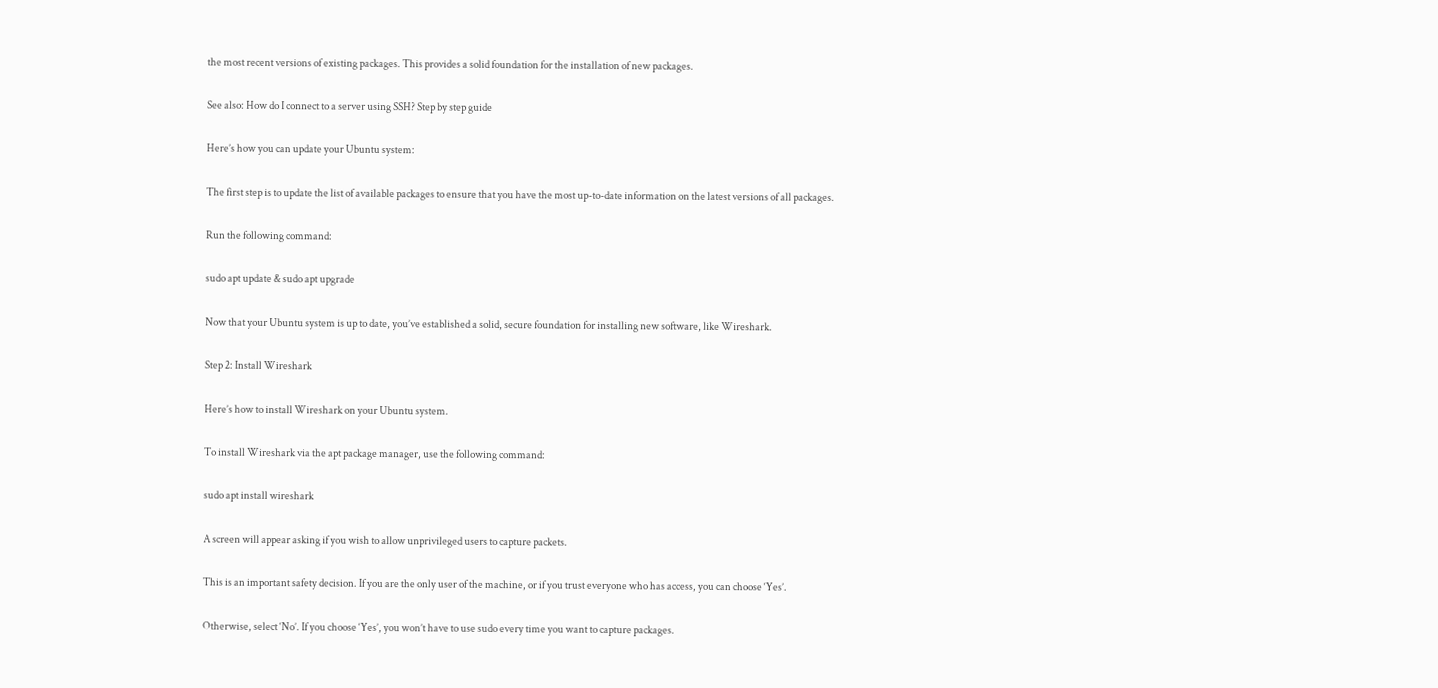the most recent versions of existing packages. This provides a solid foundation for the installation of new packages.

See also: How do I connect to a server using SSH? Step by step guide

Here’s how you can update your Ubuntu system:

The first step is to update the list of available packages to ensure that you have the most up-to-date information on the latest versions of all packages.

Run the following command:

sudo apt update & sudo apt upgrade

Now that your Ubuntu system is up to date, you’ve established a solid, secure foundation for installing new software, like Wireshark.

Step 2: Install Wireshark

Here’s how to install Wireshark on your Ubuntu system.

To install Wireshark via the apt package manager, use the following command:

sudo apt install wireshark

A screen will appear asking if you wish to allow unprivileged users to capture packets.

This is an important safety decision. If you are the only user of the machine, or if you trust everyone who has access, you can choose ‘Yes’.

Otherwise, select ‘No’. If you choose ‘Yes’, you won’t have to use sudo every time you want to capture packages.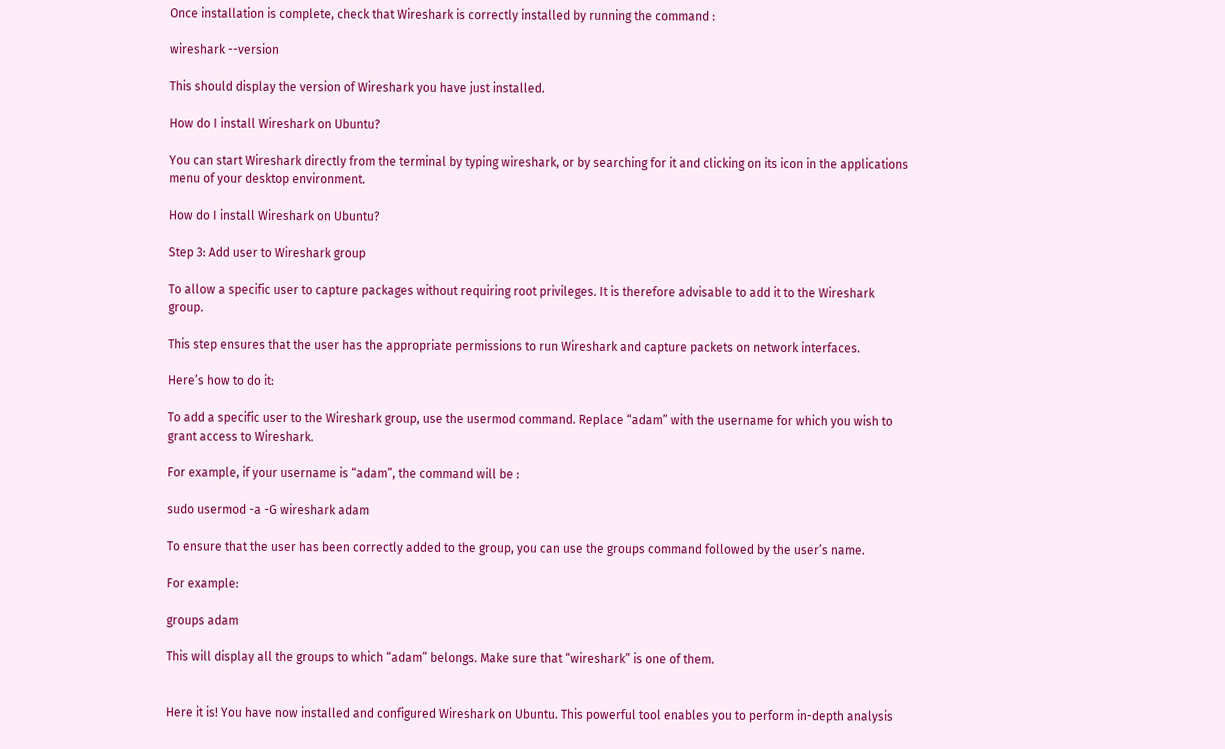Once installation is complete, check that Wireshark is correctly installed by running the command :

wireshark --version

This should display the version of Wireshark you have just installed.

How do I install Wireshark on Ubuntu?

You can start Wireshark directly from the terminal by typing wireshark, or by searching for it and clicking on its icon in the applications menu of your desktop environment.

How do I install Wireshark on Ubuntu?

Step 3: Add user to Wireshark group

To allow a specific user to capture packages without requiring root privileges. It is therefore advisable to add it to the Wireshark group.

This step ensures that the user has the appropriate permissions to run Wireshark and capture packets on network interfaces.

Here’s how to do it:

To add a specific user to the Wireshark group, use the usermod command. Replace “adam” with the username for which you wish to grant access to Wireshark.

For example, if your username is “adam”, the command will be :

sudo usermod -a -G wireshark adam

To ensure that the user has been correctly added to the group, you can use the groups command followed by the user’s name.

For example:

groups adam

This will display all the groups to which “adam” belongs. Make sure that “wireshark” is one of them.


Here it is! You have now installed and configured Wireshark on Ubuntu. This powerful tool enables you to perform in-depth analysis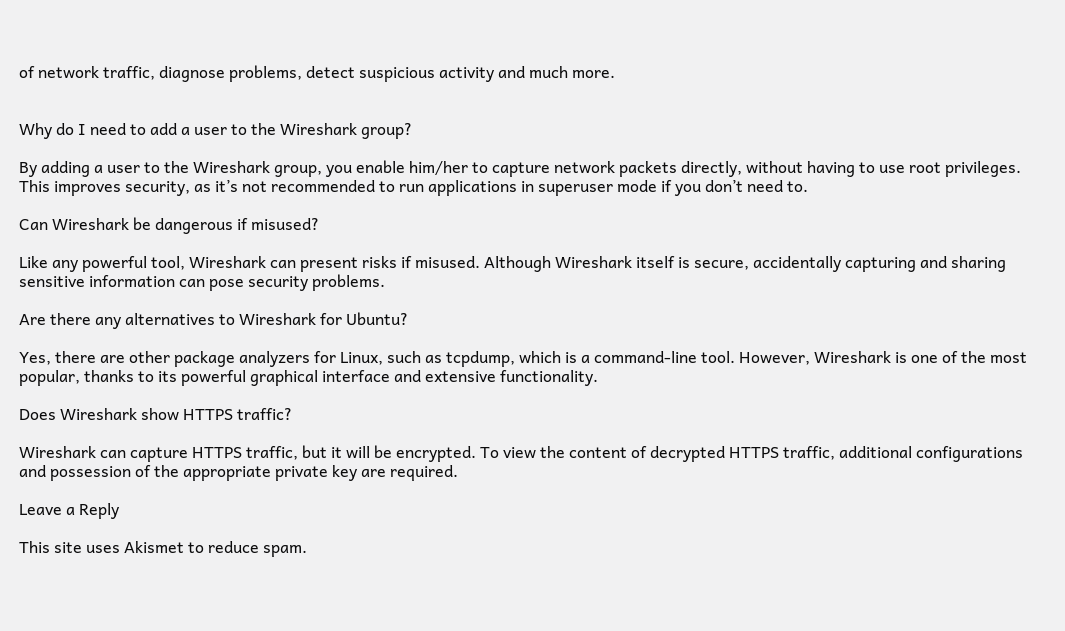of network traffic, diagnose problems, detect suspicious activity and much more.


Why do I need to add a user to the Wireshark group?

By adding a user to the Wireshark group, you enable him/her to capture network packets directly, without having to use root privileges. This improves security, as it’s not recommended to run applications in superuser mode if you don’t need to.

Can Wireshark be dangerous if misused?

Like any powerful tool, Wireshark can present risks if misused. Although Wireshark itself is secure, accidentally capturing and sharing sensitive information can pose security problems.

Are there any alternatives to Wireshark for Ubuntu?

Yes, there are other package analyzers for Linux, such as tcpdump, which is a command-line tool. However, Wireshark is one of the most popular, thanks to its powerful graphical interface and extensive functionality.

Does Wireshark show HTTPS traffic?

Wireshark can capture HTTPS traffic, but it will be encrypted. To view the content of decrypted HTTPS traffic, additional configurations and possession of the appropriate private key are required.

Leave a Reply

This site uses Akismet to reduce spam.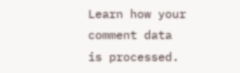Learn how your comment data is processed.